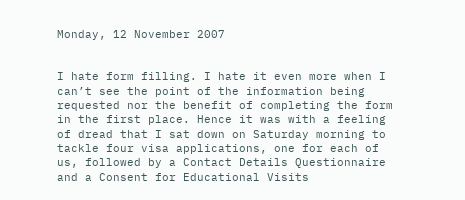Monday, 12 November 2007


I hate form filling. I hate it even more when I can’t see the point of the information being requested nor the benefit of completing the form in the first place. Hence it was with a feeling of dread that I sat down on Saturday morning to tackle four visa applications, one for each of us, followed by a Contact Details Questionnaire and a Consent for Educational Visits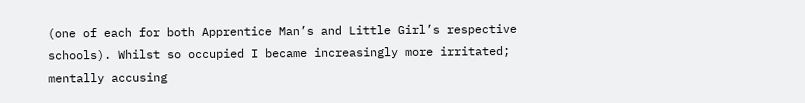(one of each for both Apprentice Man’s and Little Girl’s respective schools). Whilst so occupied I became increasingly more irritated; mentally accusing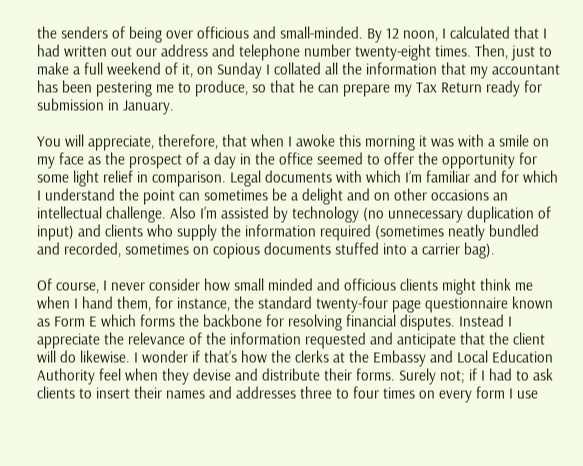the senders of being over officious and small-minded. By 12 noon, I calculated that I had written out our address and telephone number twenty-eight times. Then, just to make a full weekend of it, on Sunday I collated all the information that my accountant has been pestering me to produce, so that he can prepare my Tax Return ready for submission in January.

You will appreciate, therefore, that when I awoke this morning it was with a smile on my face as the prospect of a day in the office seemed to offer the opportunity for some light relief in comparison. Legal documents with which I’m familiar and for which I understand the point can sometimes be a delight and on other occasions an intellectual challenge. Also I’m assisted by technology (no unnecessary duplication of input) and clients who supply the information required (sometimes neatly bundled and recorded, sometimes on copious documents stuffed into a carrier bag).

Of course, I never consider how small minded and officious clients might think me when I hand them, for instance, the standard twenty-four page questionnaire known as Form E which forms the backbone for resolving financial disputes. Instead I appreciate the relevance of the information requested and anticipate that the client will do likewise. I wonder if that’s how the clerks at the Embassy and Local Education Authority feel when they devise and distribute their forms. Surely not; if I had to ask clients to insert their names and addresses three to four times on every form I use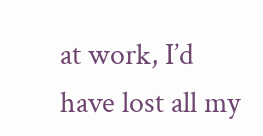at work, I’d have lost all my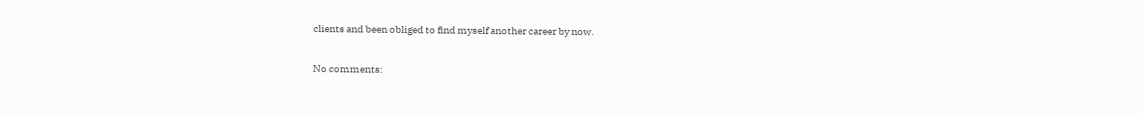clients and been obliged to find myself another career by now.

No comments: